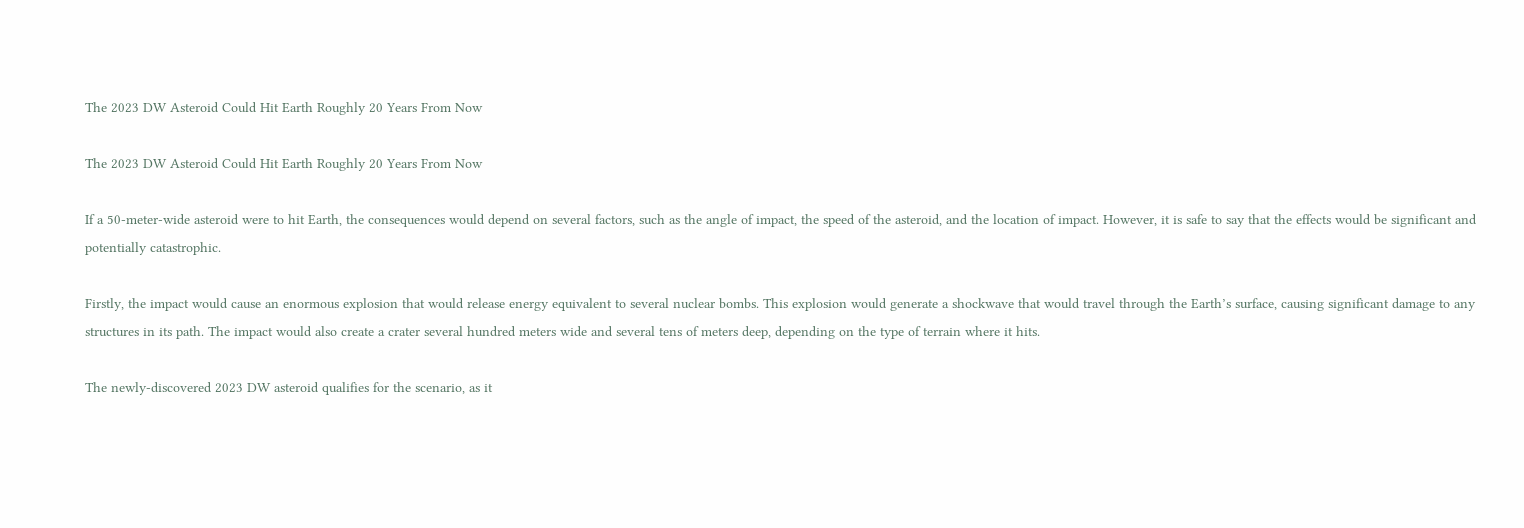The 2023 DW Asteroid Could Hit Earth Roughly 20 Years From Now

The 2023 DW Asteroid Could Hit Earth Roughly 20 Years From Now

If a 50-meter-wide asteroid were to hit Earth, the consequences would depend on several factors, such as the angle of impact, the speed of the asteroid, and the location of impact. However, it is safe to say that the effects would be significant and potentially catastrophic.

Firstly, the impact would cause an enormous explosion that would release energy equivalent to several nuclear bombs. This explosion would generate a shockwave that would travel through the Earth’s surface, causing significant damage to any structures in its path. The impact would also create a crater several hundred meters wide and several tens of meters deep, depending on the type of terrain where it hits.

The newly-discovered 2023 DW asteroid qualifies for the scenario, as it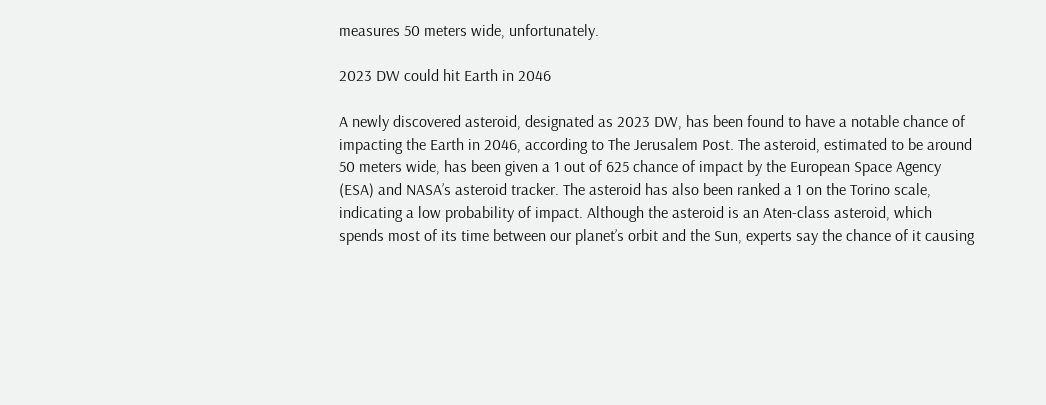measures 50 meters wide, unfortunately.

2023 DW could hit Earth in 2046

A newly discovered asteroid, designated as 2023 DW, has been found to have a notable chance of impacting the Earth in 2046, according to The Jerusalem Post. The asteroid, estimated to be around 50 meters wide, has been given a 1 out of 625 chance of impact by the European Space Agency (ESA) and NASA’s asteroid tracker. The asteroid has also been ranked a 1 on the Torino scale, indicating a low probability of impact. Although the asteroid is an Aten-class asteroid, which spends most of its time between our planet’s orbit and the Sun, experts say the chance of it causing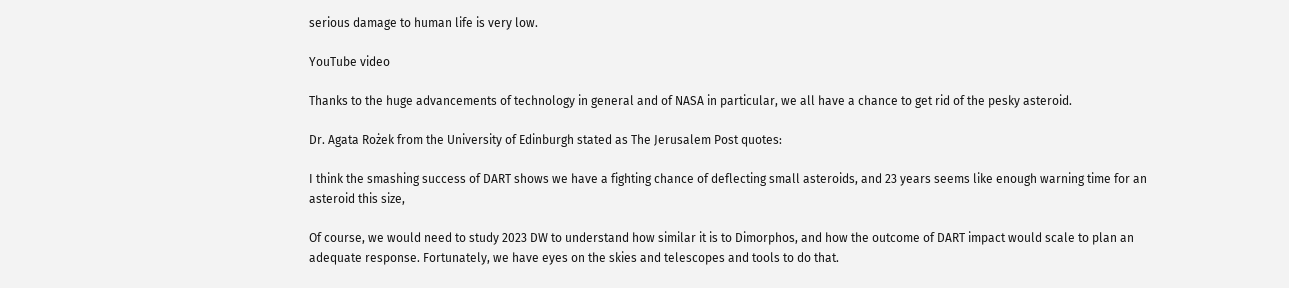serious damage to human life is very low.

YouTube video

Thanks to the huge advancements of technology in general and of NASA in particular, we all have a chance to get rid of the pesky asteroid.

Dr. Agata Rożek from the University of Edinburgh stated as The Jerusalem Post quotes:

I think the smashing success of DART shows we have a fighting chance of deflecting small asteroids, and 23 years seems like enough warning time for an asteroid this size,

Of course, we would need to study 2023 DW to understand how similar it is to Dimorphos, and how the outcome of DART impact would scale to plan an adequate response. Fortunately, we have eyes on the skies and telescopes and tools to do that.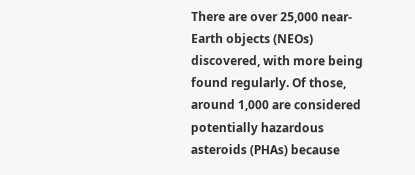There are over 25,000 near-Earth objects (NEOs) discovered, with more being found regularly. Of those, around 1,000 are considered potentially hazardous asteroids (PHAs) because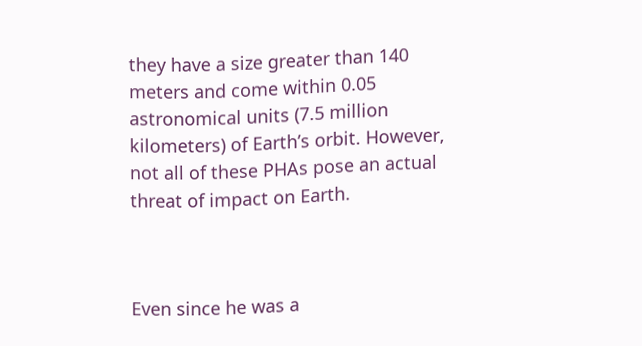they have a size greater than 140 meters and come within 0.05 astronomical units (7.5 million kilometers) of Earth’s orbit. However, not all of these PHAs pose an actual threat of impact on Earth.



Even since he was a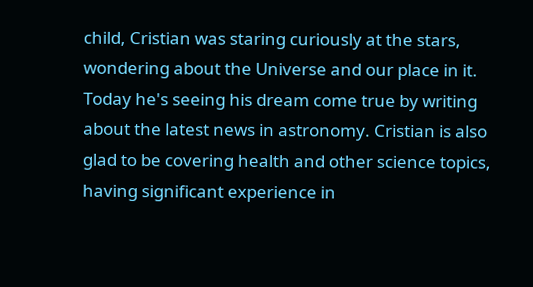child, Cristian was staring curiously at the stars, wondering about the Universe and our place in it. Today he's seeing his dream come true by writing about the latest news in astronomy. Cristian is also glad to be covering health and other science topics, having significant experience in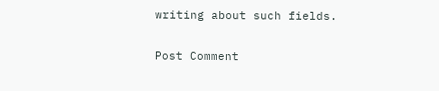writing about such fields.

Post Comment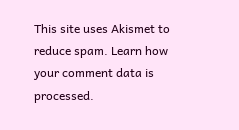This site uses Akismet to reduce spam. Learn how your comment data is processed.